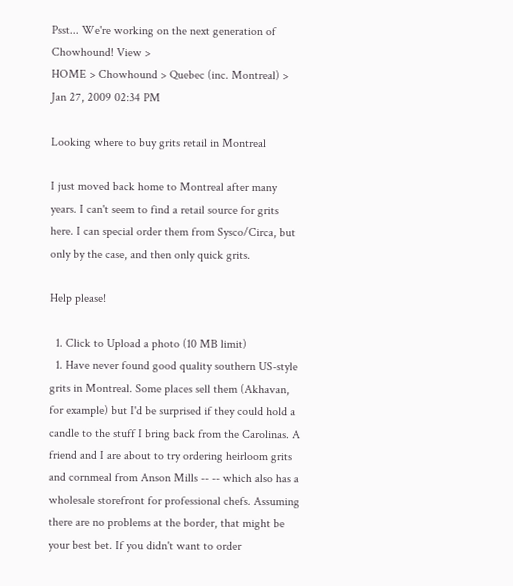Psst... We're working on the next generation of Chowhound! View >
HOME > Chowhound > Quebec (inc. Montreal) >
Jan 27, 2009 02:34 PM

Looking where to buy grits retail in Montreal

I just moved back home to Montreal after many years. I can't seem to find a retail source for grits here. I can special order them from Sysco/Circa, but only by the case, and then only quick grits.

Help please!

  1. Click to Upload a photo (10 MB limit)
  1. Have never found good quality southern US-style grits in Montreal. Some places sell them (Akhavan, for example) but I'd be surprised if they could hold a candle to the stuff I bring back from the Carolinas. A friend and I are about to try ordering heirloom grits and cornmeal from Anson Mills -- -- which also has a wholesale storefront for professional chefs. Assuming there are no problems at the border, that might be your best bet. If you didn't want to order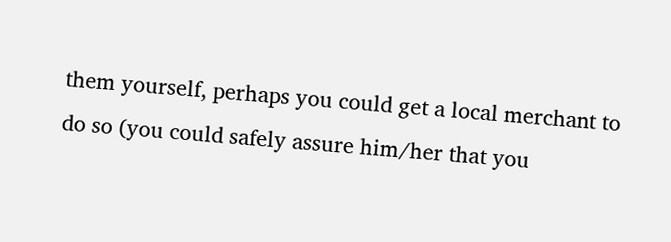them yourself, perhaps you could get a local merchant to do so (you could safely assure him/her that you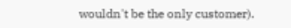wouldn't be the only customer).